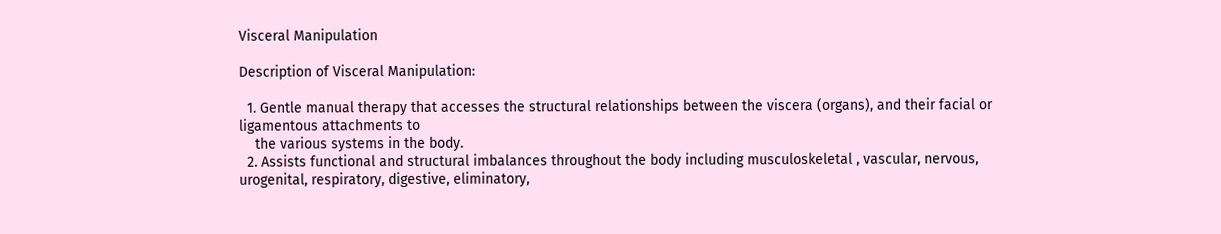Visceral Manipulation

Description of Visceral Manipulation:

  1. Gentle manual therapy that accesses the structural relationships between the viscera (organs), and their facial or ligamentous attachments to
    the various systems in the body.
  2. Assists functional and structural imbalances throughout the body including musculoskeletal , vascular, nervous, urogenital, respiratory, digestive, eliminatory,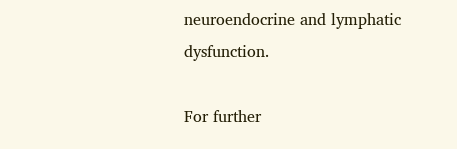neuroendocrine and lymphatic dysfunction.

For further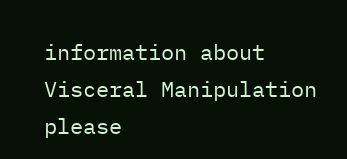information about Visceral Manipulation please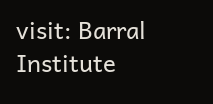visit: Barral Institute